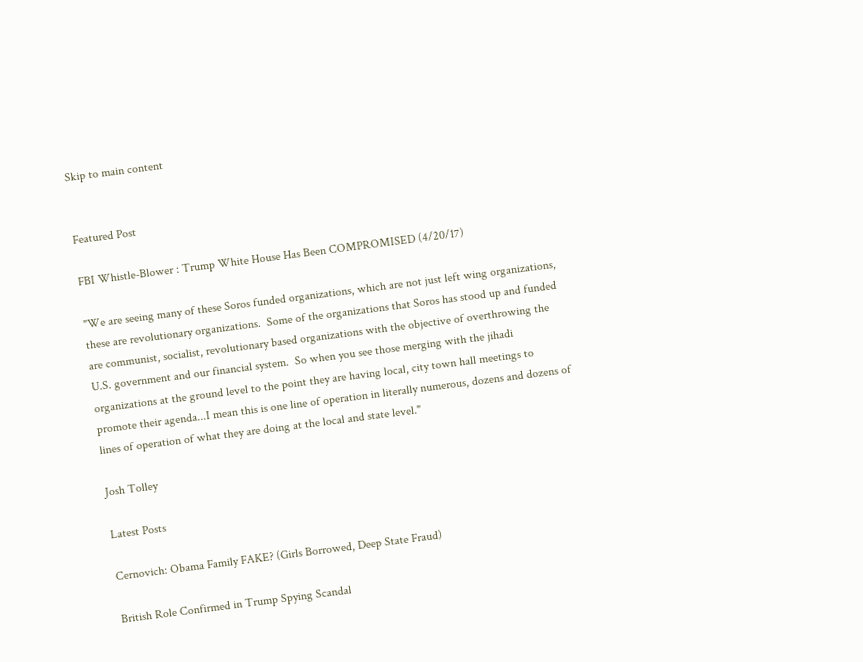Skip to main content


Featured Post

FBI Whistle-Blower : Trump White House Has Been COMPROMISED (4/20/17)

"We are seeing many of these Soros funded organizations, which are not just left wing organizations, these are revolutionary organizations.  Some of the organizations that Soros has stood up and funded are communist, socialist, revolutionary based organizations with the objective of overthrowing the U.S. government and our financial system.  So when you see those merging with the jihadi organizations at the ground level to the point they are having local, city town hall meetings to promote their agenda...I mean this is one line of operation in literally numerous, dozens and dozens of lines of operation of what they are doing at the local and state level."

Josh Tolley

Latest Posts

Cernovich: Obama Family FAKE? (Girls Borrowed, Deep State Fraud)

British Role Confirmed in Trump Spying Scandal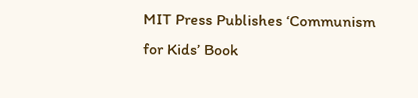MIT Press Publishes ‘Communism for Kids’ Book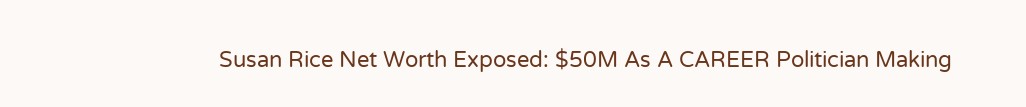Susan Rice Net Worth Exposed: $50M As A CAREER Politician Making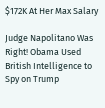$172K At Her Max Salary

Judge Napolitano Was Right! Obama Used British Intelligence to Spy on Trump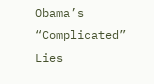Obama’s “Complicated” Lies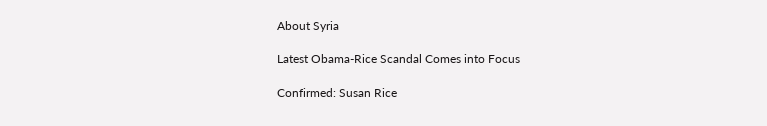About Syria

Latest Obama-Rice Scandal Comes into Focus

Confirmed: Susan Rice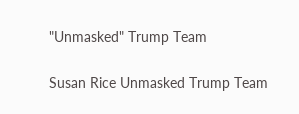"Unmasked" Trump Team

Susan Rice Unmasked Trump Team